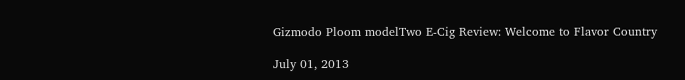Gizmodo Ploom modelTwo E-Cig Review: Welcome to Flavor Country

July 01, 2013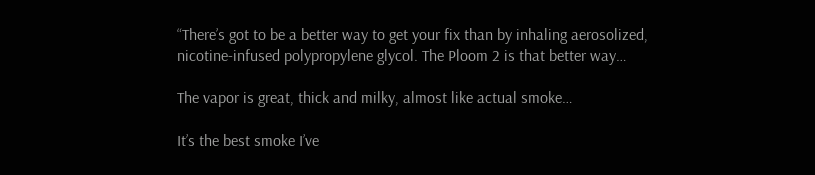“There’s got to be a better way to get your fix than by inhaling aerosolized, nicotine-infused polypropylene glycol. The Ploom 2 is that better way…

The vapor is great, thick and milky, almost like actual smoke…

It’s the best smoke I’ve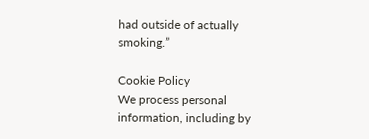had outside of actually smoking.”

Cookie Policy
We process personal information, including by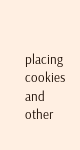placing cookies and other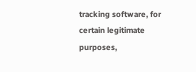tracking software, for certain legitimate purposes,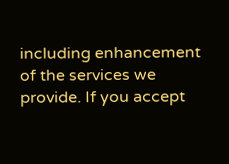including enhancement of the services we provide. If you accept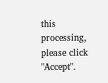this processing, please click "Accept".